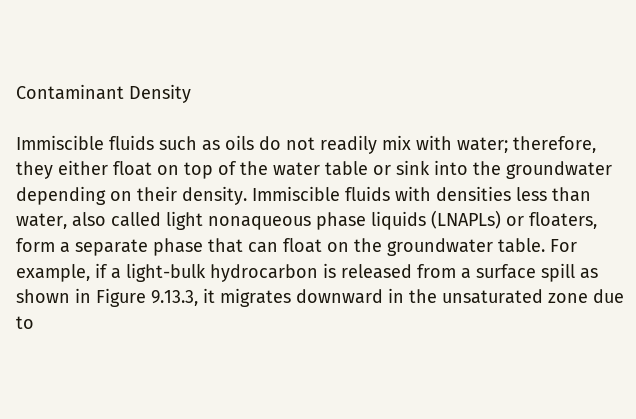Contaminant Density

Immiscible fluids such as oils do not readily mix with water; therefore, they either float on top of the water table or sink into the groundwater depending on their density. Immiscible fluids with densities less than water, also called light nonaqueous phase liquids (LNAPLs) or floaters, form a separate phase that can float on the groundwater table. For example, if a light-bulk hydrocarbon is released from a surface spill as shown in Figure 9.13.3, it migrates downward in the unsaturated zone due to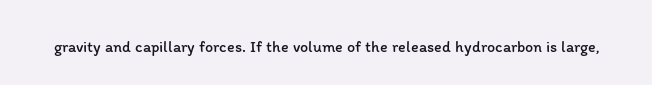gravity and capillary forces. If the volume of the released hydrocarbon is large,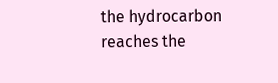the hydrocarbon reaches the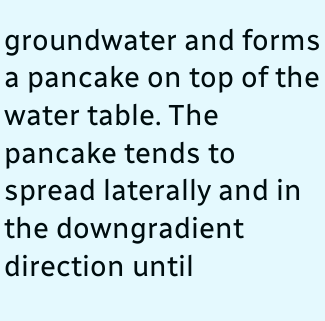groundwater and forms a pancake on top of the water table. The pancake tends to spread laterally and in the downgradient direction until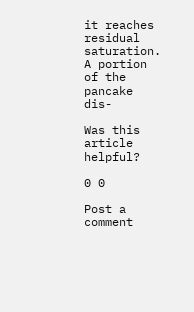it reaches residual saturation. A portion of the pancake dis-

Was this article helpful?

0 0

Post a comment